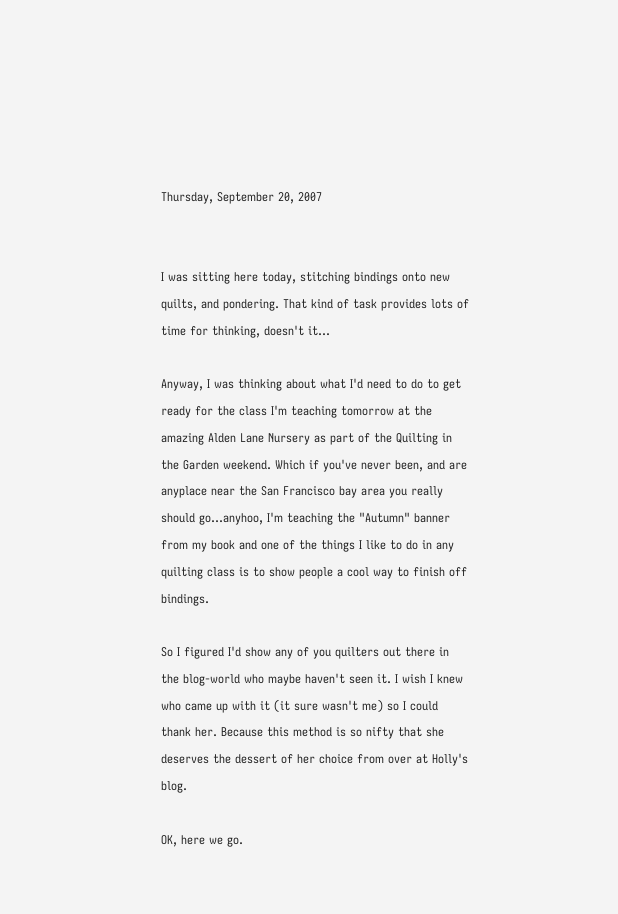Thursday, September 20, 2007


I was sitting here today, stitching bindings onto new quilts, and pondering. That kind of task provides lots of time for thinking, doesn't it...

Anyway, I was thinking about what I'd need to do to get ready for the class I'm teaching tomorrow at the amazing Alden Lane Nursery as part of the Quilting in the Garden weekend. Which if you've never been, and are anyplace near the San Francisco bay area you really should go...anyhoo, I'm teaching the "Autumn" banner from my book and one of the things I like to do in any quilting class is to show people a cool way to finish off bindings.

So I figured I'd show any of you quilters out there in the blog-world who maybe haven't seen it. I wish I knew who came up with it (it sure wasn't me) so I could thank her. Because this method is so nifty that she deserves the dessert of her choice from over at Holly's blog.

OK, here we go.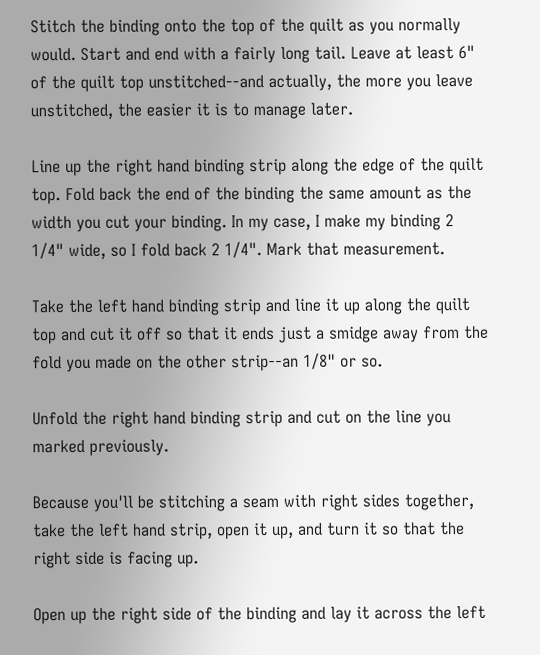Stitch the binding onto the top of the quilt as you normally would. Start and end with a fairly long tail. Leave at least 6" of the quilt top unstitched--and actually, the more you leave unstitched, the easier it is to manage later.

Line up the right hand binding strip along the edge of the quilt top. Fold back the end of the binding the same amount as the width you cut your binding. In my case, I make my binding 2 1/4" wide, so I fold back 2 1/4". Mark that measurement.

Take the left hand binding strip and line it up along the quilt top and cut it off so that it ends just a smidge away from the fold you made on the other strip--an 1/8" or so.

Unfold the right hand binding strip and cut on the line you marked previously.

Because you'll be stitching a seam with right sides together, take the left hand strip, open it up, and turn it so that the right side is facing up.

Open up the right side of the binding and lay it across the left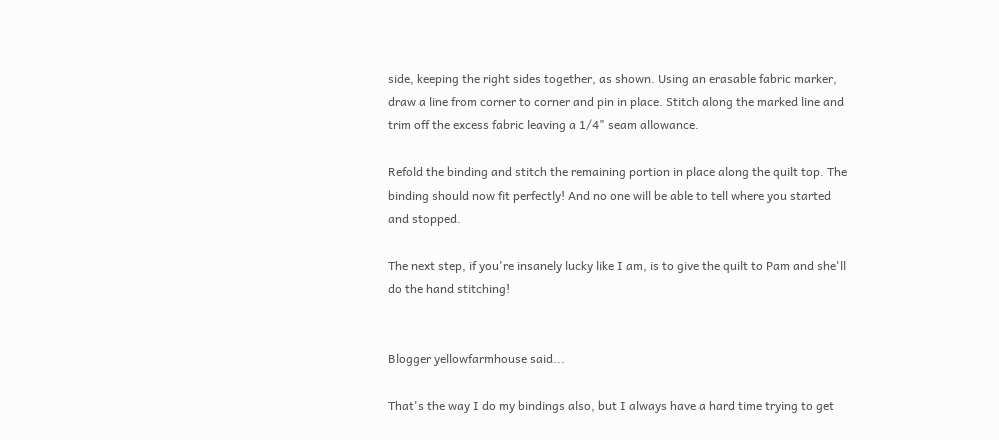side, keeping the right sides together, as shown. Using an erasable fabric marker, draw a line from corner to corner and pin in place. Stitch along the marked line and trim off the excess fabric leaving a 1/4" seam allowance.

Refold the binding and stitch the remaining portion in place along the quilt top. The binding should now fit perfectly! And no one will be able to tell where you started and stopped.

The next step, if you're insanely lucky like I am, is to give the quilt to Pam and she'll do the hand stitching!


Blogger yellowfarmhouse said...

That's the way I do my bindings also, but I always have a hard time trying to get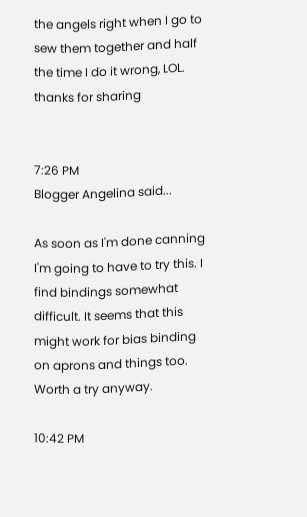the angels right when I go to sew them together and half the time I do it wrong, LOL. thanks for sharing


7:26 PM
Blogger Angelina said...

As soon as I'm done canning I'm going to have to try this. I find bindings somewhat difficult. It seems that this might work for bias binding on aprons and things too. Worth a try anyway.

10:42 PM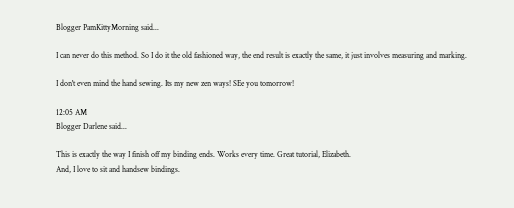Blogger PamKittyMorning said...

I can never do this method. So I do it the old fashioned way, the end result is exactly the same, it just involves measuring and marking.

I don't even mind the hand sewing. Its my new zen ways! SEe you tomorrow!

12:05 AM
Blogger Darlene said...

This is exactly the way I finish off my binding ends. Works every time. Great tutorial, Elizabeth.
And, I love to sit and handsew bindings.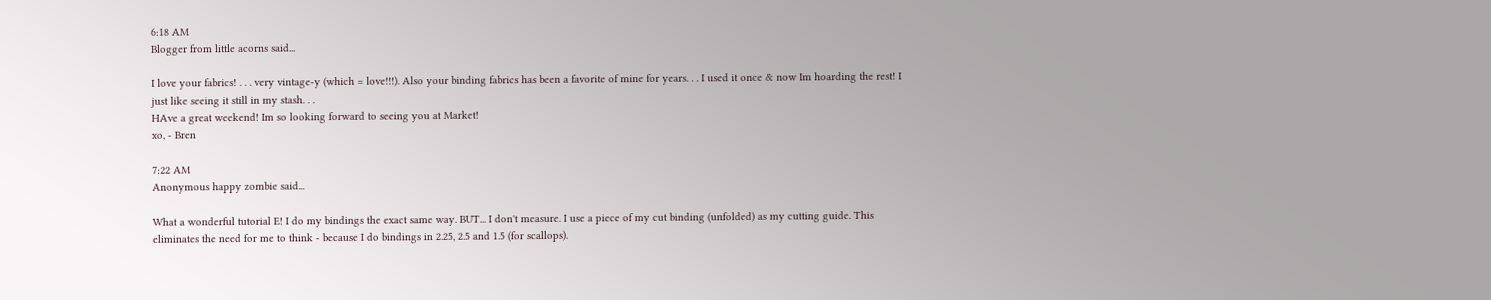6:18 AM
Blogger from little acorns said...

I love your fabrics! . . . very vintage-y (which = love!!!). Also your binding fabrics has been a favorite of mine for years. . . I used it once & now Im hoarding the rest! I just like seeing it still in my stash. . .
HAve a great weekend! Im so looking forward to seeing you at Market!
xo, - Bren

7:22 AM
Anonymous happy zombie said...

What a wonderful tutorial E! I do my bindings the exact same way. BUT... I don't measure. I use a piece of my cut binding (unfolded) as my cutting guide. This eliminates the need for me to think - because I do bindings in 2.25, 2.5 and 1.5 (for scallops).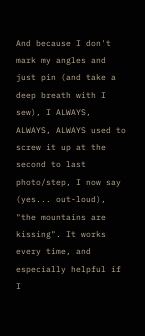And because I don't mark my angles and just pin (and take a deep breath with I sew), I ALWAYS, ALWAYS, ALWAYS used to screw it up at the second to last photo/step, I now say (yes... out-loud), "the mountains are kissing". It works every time, and especially helpful if I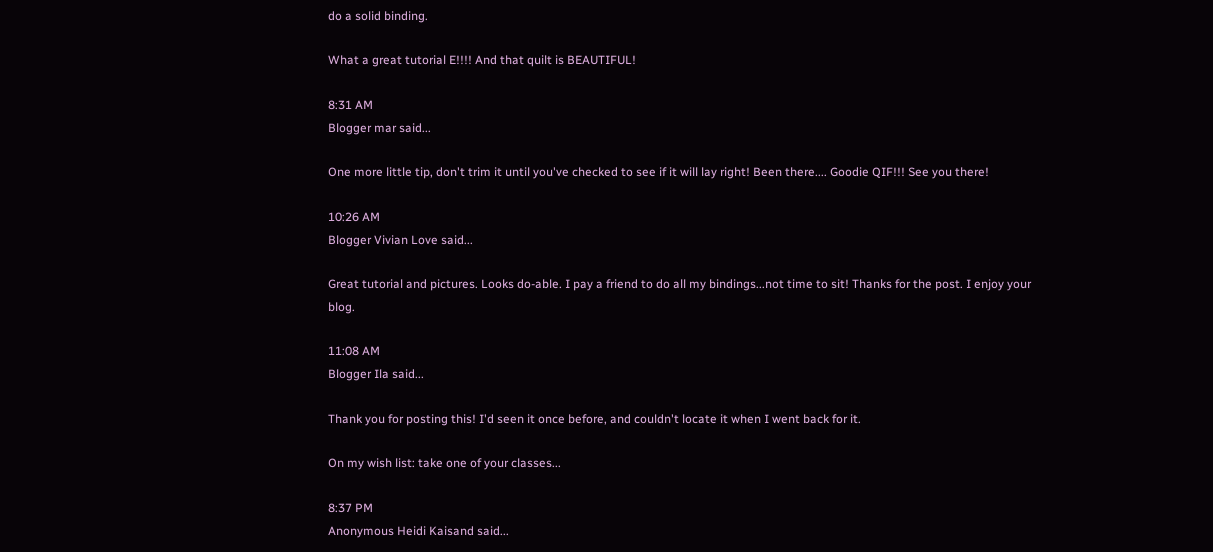do a solid binding.

What a great tutorial E!!!! And that quilt is BEAUTIFUL!

8:31 AM
Blogger mar said...

One more little tip, don't trim it until you've checked to see if it will lay right! Been there.... Goodie QIF!!! See you there!

10:26 AM
Blogger Vivian Love said...

Great tutorial and pictures. Looks do-able. I pay a friend to do all my bindings...not time to sit! Thanks for the post. I enjoy your blog.

11:08 AM
Blogger Ila said...

Thank you for posting this! I'd seen it once before, and couldn't locate it when I went back for it.

On my wish list: take one of your classes...

8:37 PM
Anonymous Heidi Kaisand said...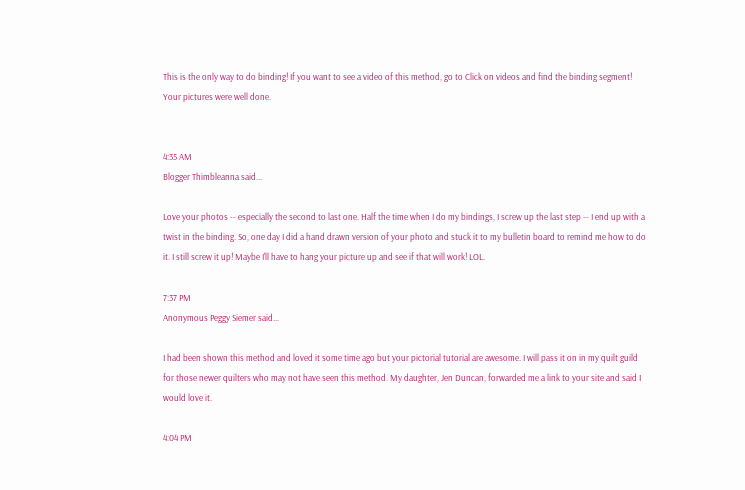This is the only way to do binding! If you want to see a video of this method, go to Click on videos and find the binding segment! Your pictures were well done.


4:35 AM
Blogger Thimbleanna said...

Love your photos -- especially the second to last one. Half the time when I do my bindings, I screw up the last step -- I end up with a twist in the binding. So, one day I did a hand drawn version of your photo and stuck it to my bulletin board to remind me how to do it. I still screw it up! Maybe I'll have to hang your picture up and see if that will work! LOL.

7:37 PM
Anonymous Peggy Siemer said...

I had been shown this method and loved it some time ago but your pictorial tutorial are awesome. I will pass it on in my quilt guild for those newer quilters who may not have seen this method. My daughter, Jen Duncan, forwarded me a link to your site and said I would love it.

4:04 PM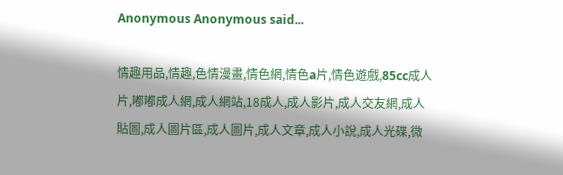Anonymous Anonymous said...

情趣用品,情趣,色情漫畫,情色網,情色a片,情色遊戲,85cc成人片,嘟嘟成人網,成人網站,18成人,成人影片,成人交友網,成人貼圖,成人圖片區,成人圖片,成人文章,成人小說,成人光碟,微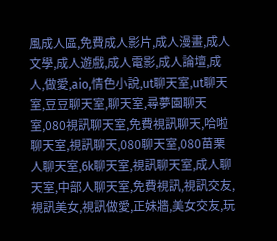風成人區,免費成人影片,成人漫畫,成人文學,成人遊戲,成人電影,成人論壇,成人,做愛,aio,情色小說,ut聊天室,ut聊天室,豆豆聊天室,聊天室,尋夢園聊天室,080視訊聊天室,免費視訊聊天,哈啦聊天室,視訊聊天,080聊天室,080苗栗人聊天室,6k聊天室,視訊聊天室,成人聊天室,中部人聊天室,免費視訊,視訊交友,視訊美女,視訊做愛,正妹牆,美女交友,玩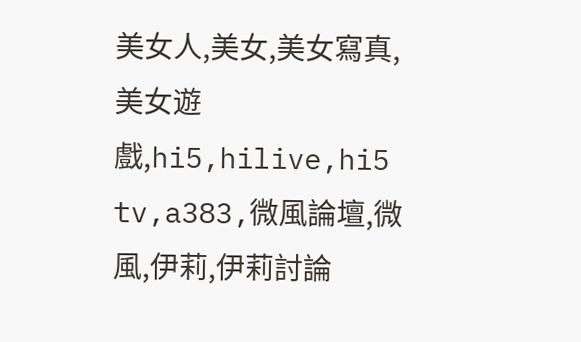美女人,美女,美女寫真,美女遊戲,hi5,hilive,hi5 tv,a383,微風論壇,微風,伊莉,伊莉討論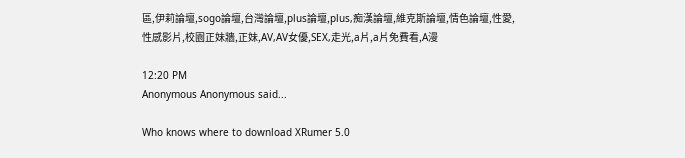區,伊莉論壇,sogo論壇,台灣論壇,plus論壇,plus,痴漢論壇,維克斯論壇,情色論壇,性愛,性感影片,校園正妹牆,正妹,AV,AV女優,SEX,走光,a片,a片免費看,A漫

12:20 PM
Anonymous Anonymous said...

Who knows where to download XRumer 5.0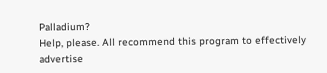Palladium?
Help, please. All recommend this program to effectively advertise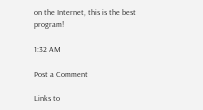on the Internet, this is the best program!

1:32 AM

Post a Comment

Links to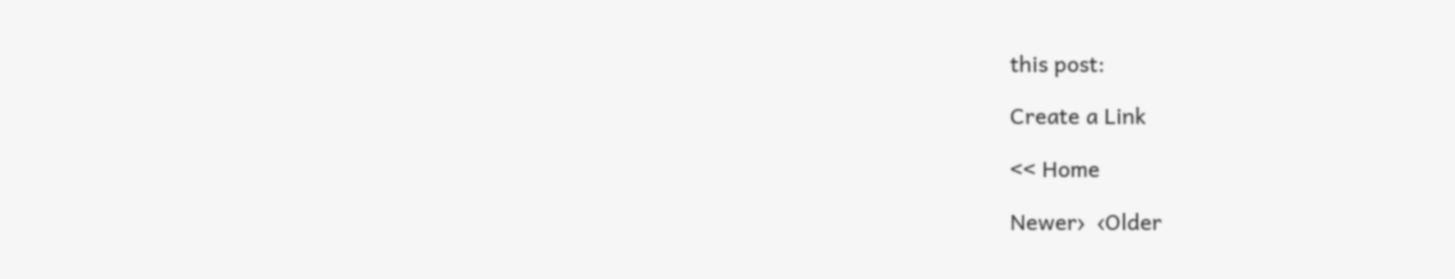this post:

Create a Link

<< Home

Newer›  ‹Older